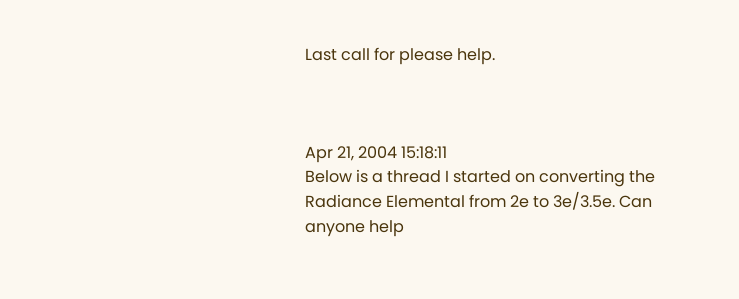Last call for please help.



Apr 21, 2004 15:18:11
Below is a thread I started on converting the Radiance Elemental from 2e to 3e/3.5e. Can anyone help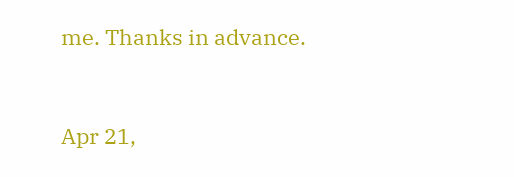me. Thanks in advance.


Apr 21,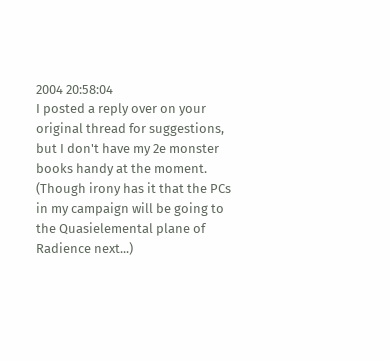2004 20:58:04
I posted a reply over on your original thread for suggestions, but I don't have my 2e monster books handy at the moment. (Though irony has it that the PCs in my campaign will be going to the Quasielemental plane of Radience next...)